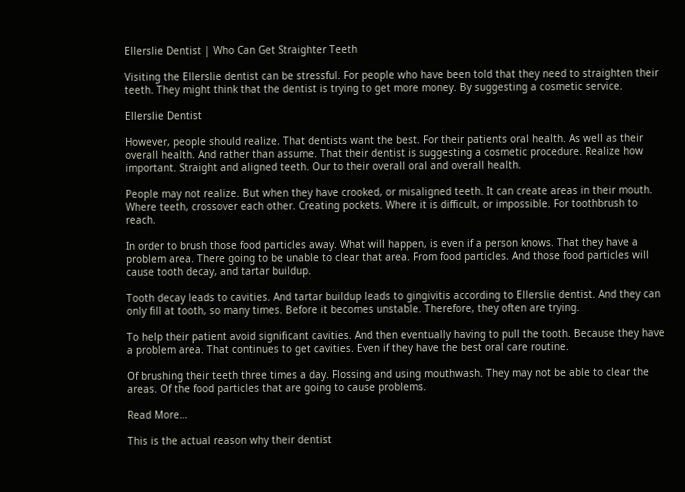Ellerslie Dentist | Who Can Get Straighter Teeth

Visiting the Ellerslie dentist can be stressful. For people who have been told that they need to straighten their teeth. They might think that the dentist is trying to get more money. By suggesting a cosmetic service.

Ellerslie Dentist

However, people should realize. That dentists want the best. For their patients oral health. As well as their overall health. And rather than assume. That their dentist is suggesting a cosmetic procedure. Realize how important. Straight and aligned teeth. Our to their overall oral and overall health.

People may not realize. But when they have crooked, or misaligned teeth. It can create areas in their mouth. Where teeth, crossover each other. Creating pockets. Where it is difficult, or impossible. For toothbrush to reach.

In order to brush those food particles away. What will happen, is even if a person knows. That they have a problem area. There going to be unable to clear that area. From food particles. And those food particles will cause tooth decay, and tartar buildup.

Tooth decay leads to cavities. And tartar buildup leads to gingivitis according to Ellerslie dentist. And they can only fill at tooth, so many times. Before it becomes unstable. Therefore, they often are trying.

To help their patient avoid significant cavities. And then eventually having to pull the tooth. Because they have a problem area. That continues to get cavities. Even if they have the best oral care routine.

Of brushing their teeth three times a day. Flossing and using mouthwash. They may not be able to clear the areas. Of the food particles that are going to cause problems.

Read More…

This is the actual reason why their dentist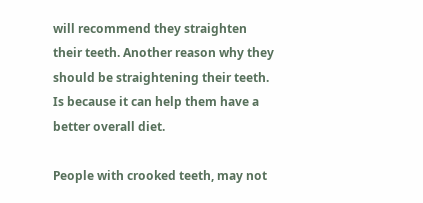will recommend they straighten their teeth. Another reason why they should be straightening their teeth. Is because it can help them have a better overall diet.

People with crooked teeth, may not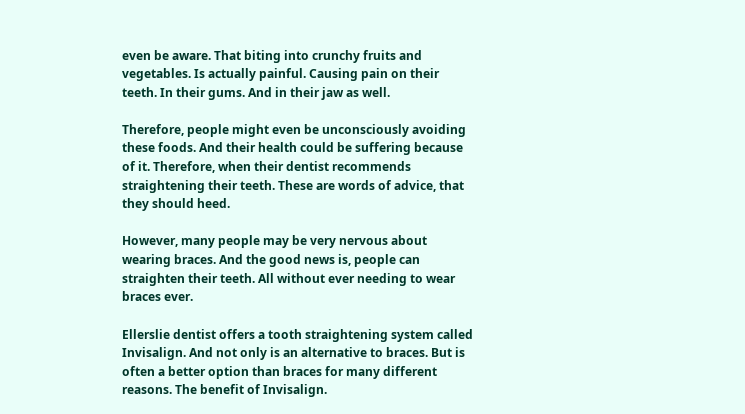even be aware. That biting into crunchy fruits and vegetables. Is actually painful. Causing pain on their teeth. In their gums. And in their jaw as well.

Therefore, people might even be unconsciously avoiding these foods. And their health could be suffering because of it. Therefore, when their dentist recommends straightening their teeth. These are words of advice, that they should heed.

However, many people may be very nervous about wearing braces. And the good news is, people can straighten their teeth. All without ever needing to wear braces ever.

Ellerslie dentist offers a tooth straightening system called Invisalign. And not only is an alternative to braces. But is often a better option than braces for many different reasons. The benefit of Invisalign.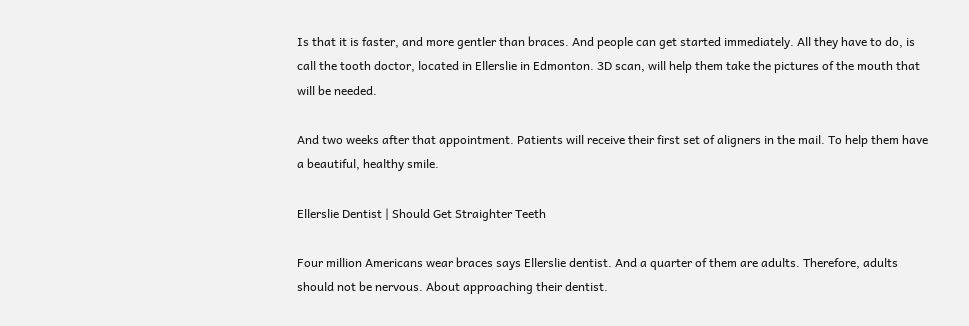Is that it is faster, and more gentler than braces. And people can get started immediately. All they have to do, is call the tooth doctor, located in Ellerslie in Edmonton. 3D scan, will help them take the pictures of the mouth that will be needed.

And two weeks after that appointment. Patients will receive their first set of aligners in the mail. To help them have a beautiful, healthy smile.

Ellerslie Dentist | Should Get Straighter Teeth

Four million Americans wear braces says Ellerslie dentist. And a quarter of them are adults. Therefore, adults should not be nervous. About approaching their dentist.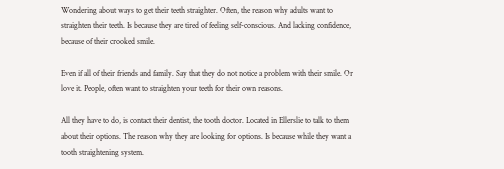Wondering about ways to get their teeth straighter. Often, the reason why adults want to straighten their teeth. Is because they are tired of feeling self-conscious. And lacking confidence, because of their crooked smile.

Even if all of their friends and family. Say that they do not notice a problem with their smile. Or love it. People, often want to straighten your teeth for their own reasons.

All they have to do, is contact their dentist, the tooth doctor. Located in Ellerslie to talk to them about their options. The reason why they are looking for options. Is because while they want a tooth straightening system.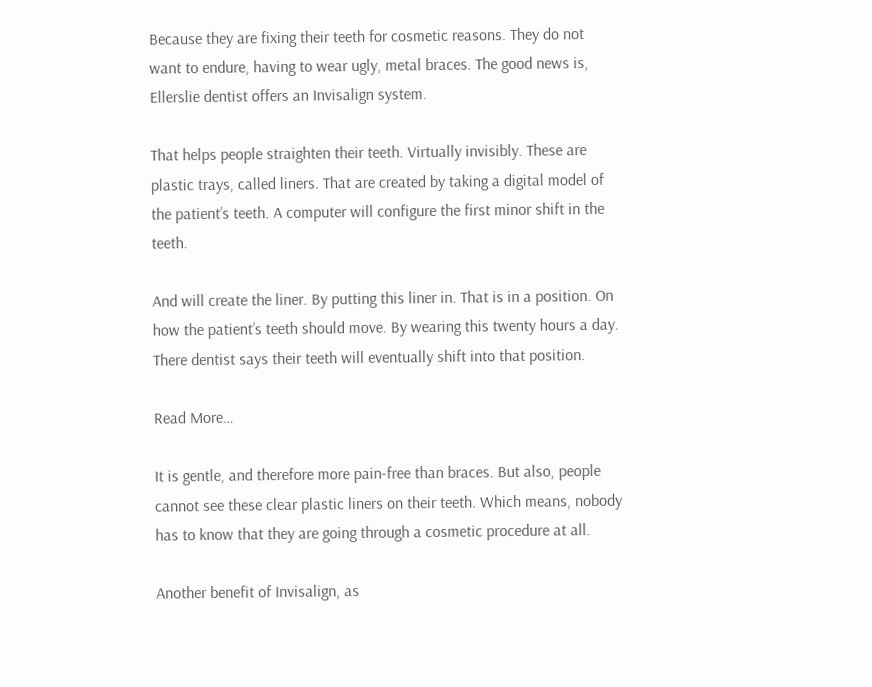Because they are fixing their teeth for cosmetic reasons. They do not want to endure, having to wear ugly, metal braces. The good news is, Ellerslie dentist offers an Invisalign system.

That helps people straighten their teeth. Virtually invisibly. These are plastic trays, called liners. That are created by taking a digital model of the patient’s teeth. A computer will configure the first minor shift in the teeth.

And will create the liner. By putting this liner in. That is in a position. On how the patient’s teeth should move. By wearing this twenty hours a day. There dentist says their teeth will eventually shift into that position.

Read More…

It is gentle, and therefore more pain-free than braces. But also, people cannot see these clear plastic liners on their teeth. Which means, nobody has to know that they are going through a cosmetic procedure at all.

Another benefit of Invisalign, as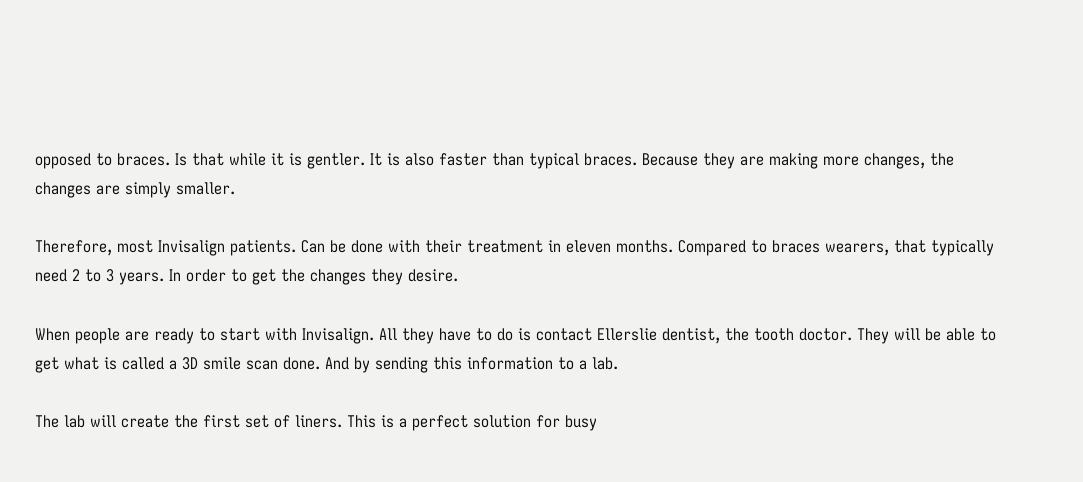opposed to braces. Is that while it is gentler. It is also faster than typical braces. Because they are making more changes, the changes are simply smaller.

Therefore, most Invisalign patients. Can be done with their treatment in eleven months. Compared to braces wearers, that typically need 2 to 3 years. In order to get the changes they desire.

When people are ready to start with Invisalign. All they have to do is contact Ellerslie dentist, the tooth doctor. They will be able to get what is called a 3D smile scan done. And by sending this information to a lab.

The lab will create the first set of liners. This is a perfect solution for busy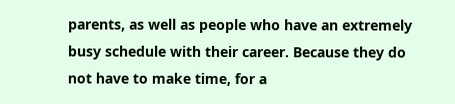parents, as well as people who have an extremely busy schedule with their career. Because they do not have to make time, for a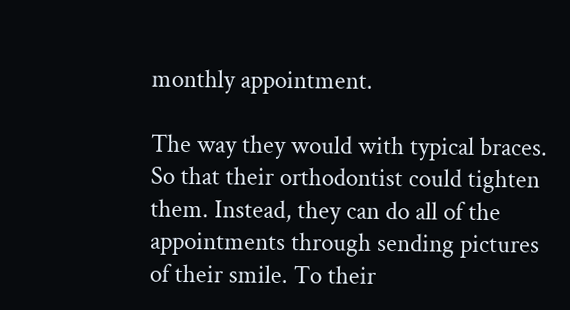monthly appointment.

The way they would with typical braces. So that their orthodontist could tighten them. Instead, they can do all of the appointments through sending pictures of their smile. To their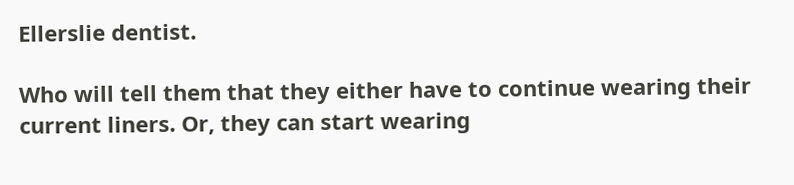Ellerslie dentist.

Who will tell them that they either have to continue wearing their current liners. Or, they can start wearing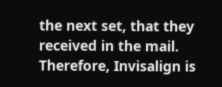the next set, that they received in the mail. Therefore, Invisalign is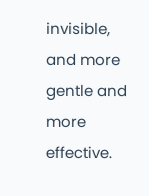invisible, and more gentle and more effective.